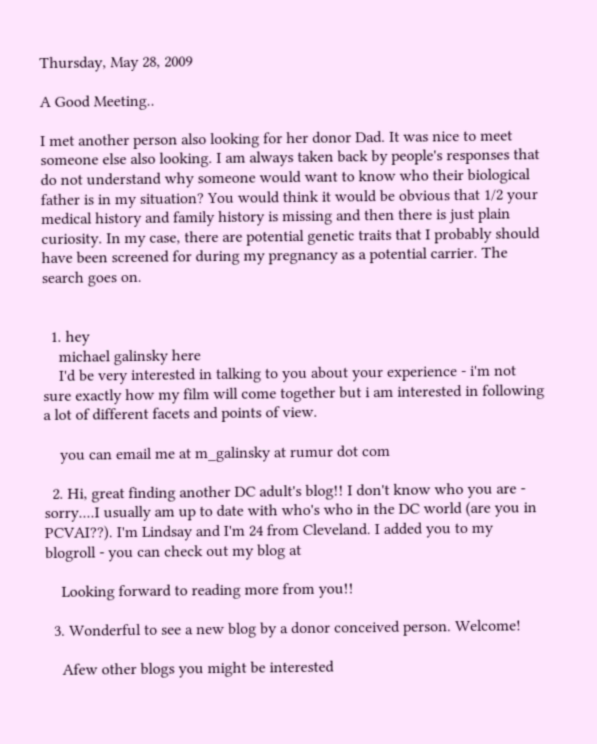Thursday, May 28, 2009

A Good Meeting..

I met another person also looking for her donor Dad. It was nice to meet someone else also looking. I am always taken back by people's responses that do not understand why someone would want to know who their biological father is in my situation? You would think it would be obvious that 1/2 your medical history and family history is missing and then there is just plain curiosity. In my case, there are potential genetic traits that I probably should have been screened for during my pregnancy as a potential carrier. The search goes on.


  1. hey
    michael galinsky here
    I'd be very interested in talking to you about your experience - i'm not sure exactly how my film will come together but i am interested in following a lot of different facets and points of view.

    you can email me at m_galinsky at rumur dot com

  2. Hi, great finding another DC adult's blog!! I don't know who you are - sorry....I usually am up to date with who's who in the DC world (are you in PCVAI??). I'm Lindsay and I'm 24 from Cleveland. I added you to my blogroll - you can check out my blog at

    Looking forward to reading more from you!!

  3. Wonderful to see a new blog by a donor conceived person. Welcome!

    Afew other blogs you might be interested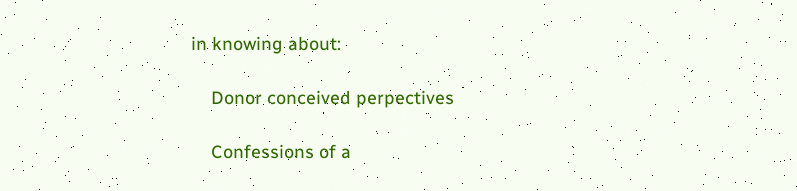in knowing about:

    Donor conceived perpectives

    Confessions of a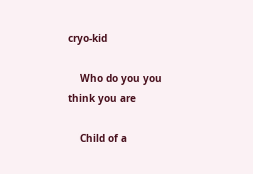cryo-kid

    Who do you you think you are

    Child of a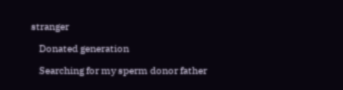stranger

    Donated generation

    Searching for my sperm donor father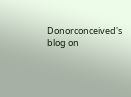Donorconceived's blog on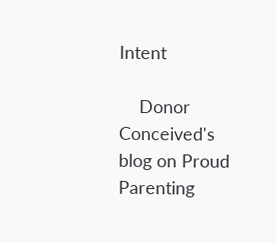Intent

    Donor Conceived's blog on Proud Parenting